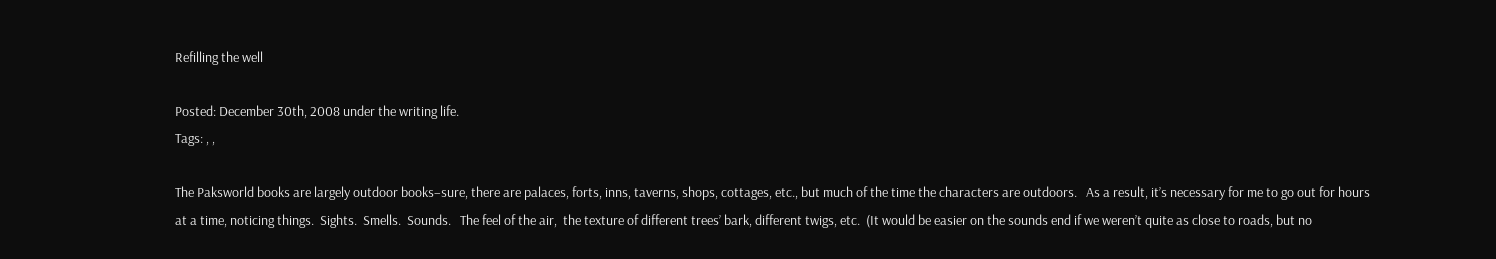Refilling the well

Posted: December 30th, 2008 under the writing life.
Tags: , ,

The Paksworld books are largely outdoor books–sure, there are palaces, forts, inns, taverns, shops, cottages, etc., but much of the time the characters are outdoors.   As a result, it’s necessary for me to go out for hours at a time, noticing things.  Sights.  Smells.  Sounds.   The feel of the air,  the texture of different trees’ bark, different twigs, etc.  (It would be easier on the sounds end if we weren’t quite as close to roads, but no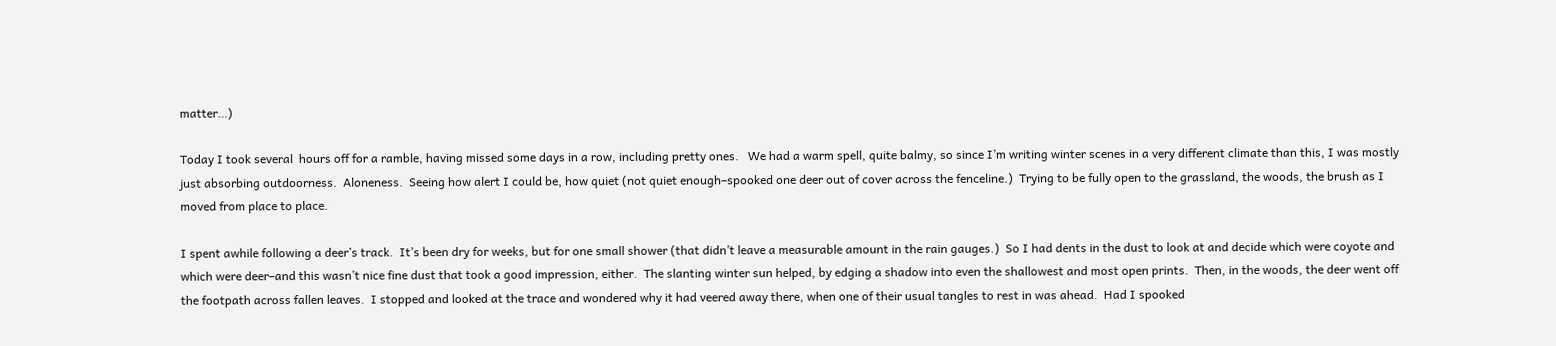matter…)

Today I took several  hours off for a ramble, having missed some days in a row, including pretty ones.   We had a warm spell, quite balmy, so since I’m writing winter scenes in a very different climate than this, I was mostly just absorbing outdoorness.  Aloneness.  Seeing how alert I could be, how quiet (not quiet enough–spooked one deer out of cover across the fenceline.)  Trying to be fully open to the grassland, the woods, the brush as I moved from place to place.

I spent awhile following a deer’s track.  It’s been dry for weeks, but for one small shower (that didn’t leave a measurable amount in the rain gauges.)  So I had dents in the dust to look at and decide which were coyote and which were deer–and this wasn’t nice fine dust that took a good impression, either.  The slanting winter sun helped, by edging a shadow into even the shallowest and most open prints.  Then, in the woods, the deer went off the footpath across fallen leaves.  I stopped and looked at the trace and wondered why it had veered away there, when one of their usual tangles to rest in was ahead.  Had I spooked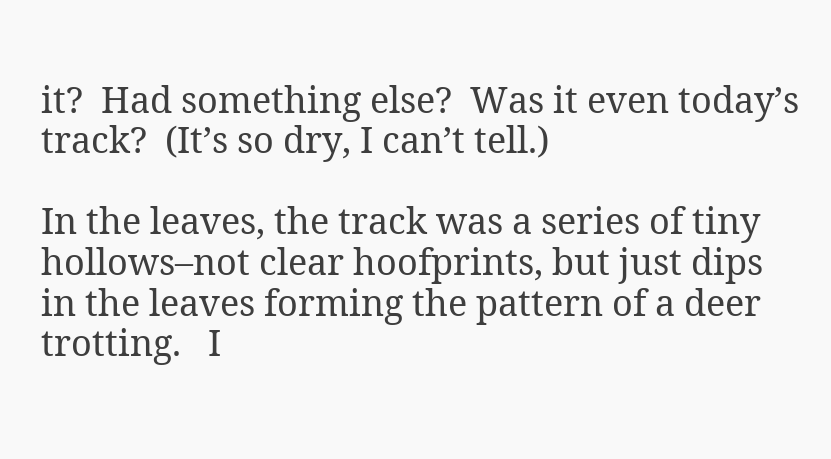it?  Had something else?  Was it even today’s track?  (It’s so dry, I can’t tell.)

In the leaves, the track was a series of tiny hollows–not clear hoofprints, but just dips in the leaves forming the pattern of a deer trotting.   I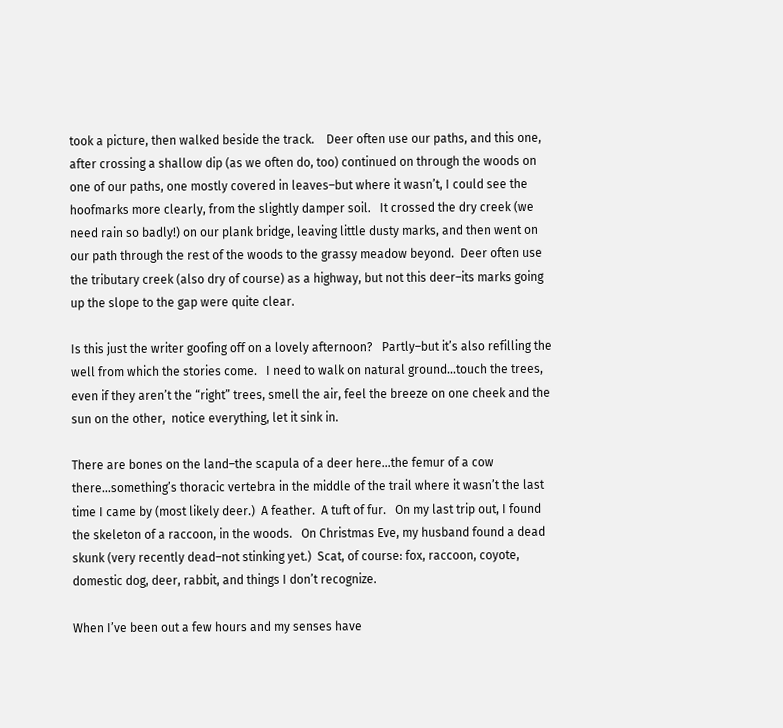took a picture, then walked beside the track.    Deer often use our paths, and this one, after crossing a shallow dip (as we often do, too) continued on through the woods on one of our paths, one mostly covered in leaves–but where it wasn’t, I could see the hoofmarks more clearly, from the slightly damper soil.   It crossed the dry creek (we need rain so badly!) on our plank bridge, leaving little dusty marks, and then went on our path through the rest of the woods to the grassy meadow beyond.  Deer often use the tributary creek (also dry of course) as a highway, but not this deer–its marks going up the slope to the gap were quite clear.

Is this just the writer goofing off on a lovely afternoon?   Partly–but it’s also refilling the well from which the stories come.   I need to walk on natural ground…touch the trees, even if they aren’t the “right” trees, smell the air, feel the breeze on one cheek and the sun on the other,  notice everything, let it sink in.

There are bones on the land–the scapula of a deer here…the femur of a cow there…something’s thoracic vertebra in the middle of the trail where it wasn’t the last time I came by (most likely deer.)  A feather.  A tuft of fur.   On my last trip out, I found the skeleton of a raccoon, in the woods.   On Christmas Eve, my husband found a dead skunk (very recently dead–not stinking yet.)  Scat, of course: fox, raccoon, coyote, domestic dog, deer, rabbit, and things I don’t recognize.

When I’ve been out a few hours and my senses have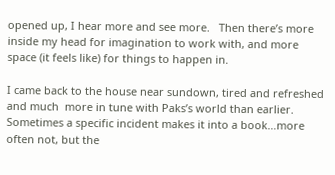opened up, I hear more and see more.   Then there’s more inside my head for imagination to work with, and more space (it feels like) for things to happen in.

I came back to the house near sundown, tired and refreshed and much  more in tune with Paks’s world than earlier.    Sometimes a specific incident makes it into a book…more often not, but the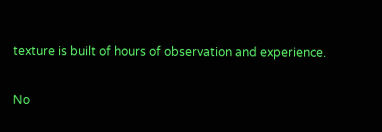texture is built of hours of observation and experience.

No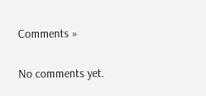Comments »

No comments yet.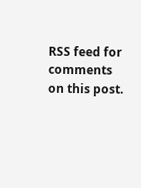RSS feed for comments on this post.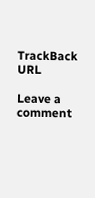TrackBack URL

Leave a comment